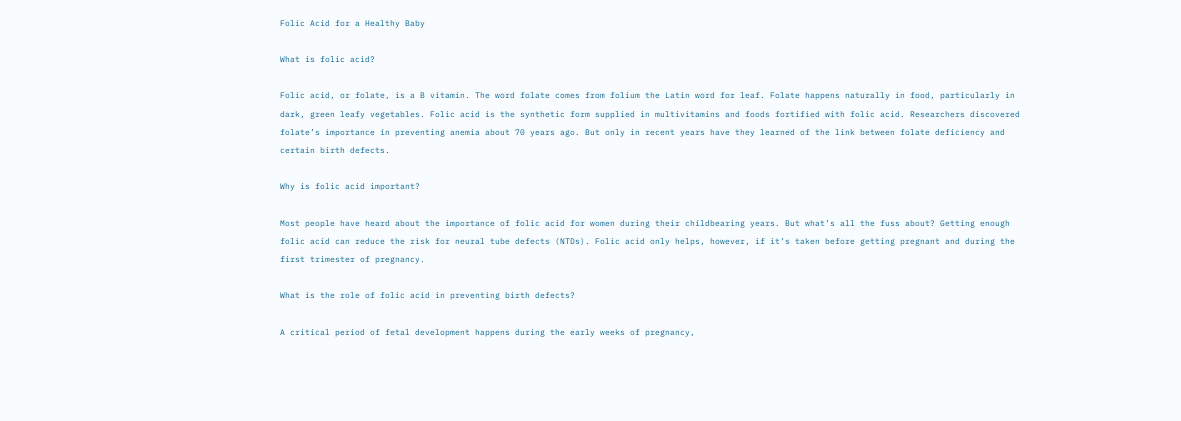Folic Acid for a Healthy Baby

What is folic acid?

Folic acid, or folate, is a B vitamin. The word folate comes from folium the Latin word for leaf. Folate happens naturally in food, particularly in dark, green leafy vegetables. Folic acid is the synthetic form supplied in multivitamins and foods fortified with folic acid. Researchers discovered folate’s importance in preventing anemia about 70 years ago. But only in recent years have they learned of the link between folate deficiency and certain birth defects.

Why is folic acid important?

Most people have heard about the importance of folic acid for women during their childbearing years. But what’s all the fuss about? Getting enough folic acid can reduce the risk for neural tube defects (NTDs). Folic acid only helps, however, if it’s taken before getting pregnant and during the first trimester of pregnancy.

What is the role of folic acid in preventing birth defects?

A critical period of fetal development happens during the early weeks of pregnancy,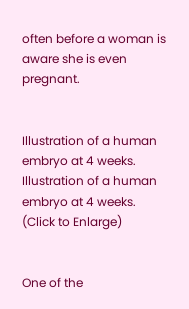often before a woman is aware she is even pregnant.


Illustration of a human embryo at 4 weeks.
Illustration of a human embryo at 4 weeks. (Click to Enlarge)


One of the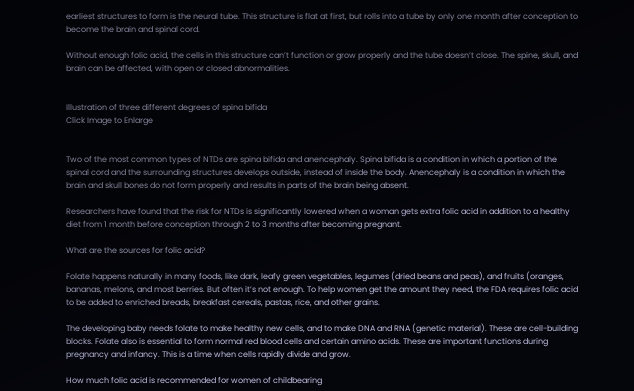earliest structures to form is the neural tube. This structure is flat at first, but rolls into a tube by only one month after conception to become the brain and spinal cord.

Without enough folic acid, the cells in this structure can’t function or grow properly and the tube doesn’t close. The spine, skull, and brain can be affected, with open or closed abnormalities.


Illustration of three different degrees of spina bifida
Click Image to Enlarge


Two of the most common types of NTDs are spina bifida and anencephaly. Spina bifida is a condition in which a portion of the spinal cord and the surrounding structures develops outside, instead of inside the body. Anencephaly is a condition in which the brain and skull bones do not form properly and results in parts of the brain being absent.

Researchers have found that the risk for NTDs is significantly lowered when a woman gets extra folic acid in addition to a healthy diet from 1 month before conception through 2 to 3 months after becoming pregnant.

What are the sources for folic acid?

Folate happens naturally in many foods, like dark, leafy green vegetables, legumes (dried beans and peas), and fruits (oranges, bananas, melons, and most berries. But often it’s not enough. To help women get the amount they need, the FDA requires folic acid to be added to enriched breads, breakfast cereals, pastas, rice, and other grains.

The developing baby needs folate to make healthy new cells, and to make DNA and RNA (genetic material). These are cell-building blocks. Folate also is essential to form normal red blood cells and certain amino acids. These are important functions during pregnancy and infancy. This is a time when cells rapidly divide and grow.

How much folic acid is recommended for women of childbearing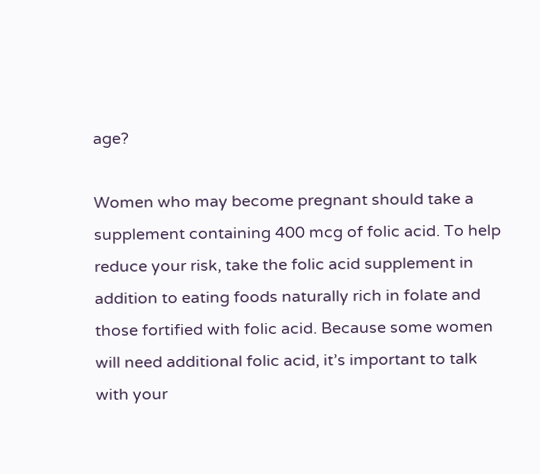age?

Women who may become pregnant should take a supplement containing 400 mcg of folic acid. To help reduce your risk, take the folic acid supplement in addition to eating foods naturally rich in folate and those fortified with folic acid. Because some women will need additional folic acid, it’s important to talk with your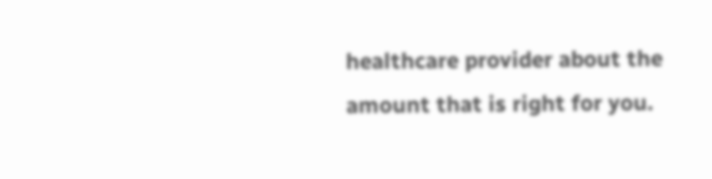healthcare provider about the amount that is right for you.